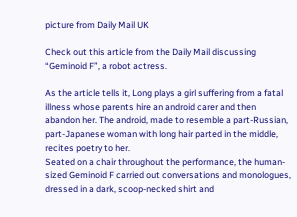picture from Daily Mail UK

Check out this article from the Daily Mail discussing “Geminoid F”, a robot actress.

As the article tells it, Long plays a girl suffering from a fatal illness whose parents hire an android carer and then abandon her. The android, made to resemble a part-Russian, part-Japanese woman with long hair parted in the middle, recites poetry to her.
Seated on a chair throughout the performance, the human-sized Geminoid F carried out conversations and monologues, dressed in a dark, scoop-necked shirt and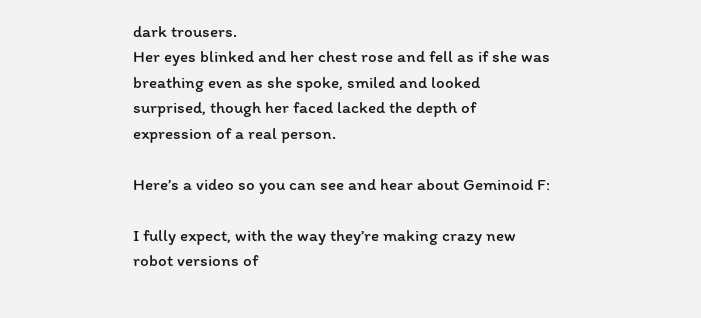dark trousers.
Her eyes blinked and her chest rose and fell as if she was breathing even as she spoke, smiled and looked surprised, though her faced lacked the depth of expression of a real person.

Here’s a video so you can see and hear about Geminoid F:

I fully expect, with the way they’re making crazy new robot versions of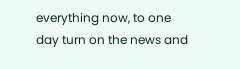everything now, to one day turn on the news and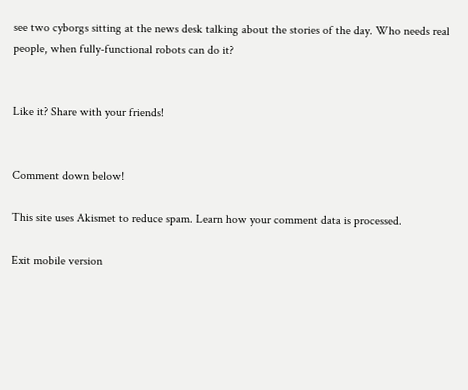see two cyborgs sitting at the news desk talking about the stories of the day. Who needs real people, when fully-functional robots can do it?


Like it? Share with your friends!


Comment down below!

This site uses Akismet to reduce spam. Learn how your comment data is processed.

Exit mobile version